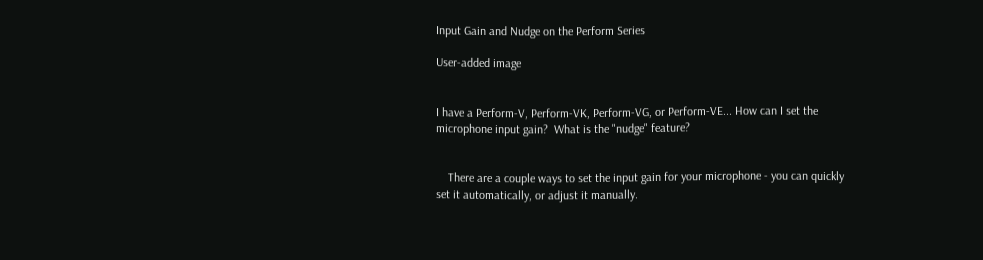Input Gain and Nudge on the Perform Series

User-added image


I have a Perform-V, Perform-VK, Perform-VG, or Perform-VE... How can I set the microphone input gain?  What is the "nudge" feature?


    There are a couple ways to set the input gain for your microphone - you can quickly set it automatically, or adjust it manually.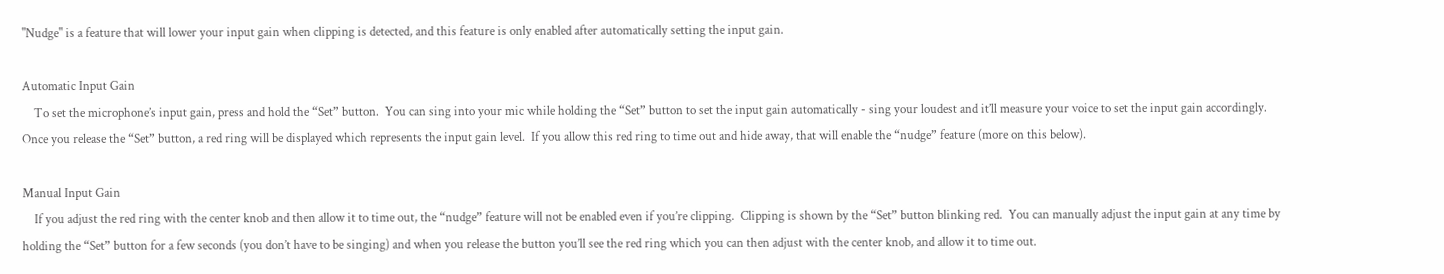"Nudge" is a feature that will lower your input gain when clipping is detected, and this feature is only enabled after automatically setting the input gain.

Automatic Input Gain
    To set the microphone’s input gain, press and hold the “Set” button.  You can sing into your mic while holding the “Set” button to set the input gain automatically - sing your loudest and it’ll measure your voice to set the input gain accordingly.  Once you release the “Set” button, a red ring will be displayed which represents the input gain level.  If you allow this red ring to time out and hide away, that will enable the “nudge” feature (more on this below).

Manual Input Gain
    If you adjust the red ring with the center knob and then allow it to time out, the “nudge” feature will not be enabled even if you’re clipping.  Clipping is shown by the “Set” button blinking red.  You can manually adjust the input gain at any time by holding the “Set” button for a few seconds (you don’t have to be singing) and when you release the button you’ll see the red ring which you can then adjust with the center knob, and allow it to time out.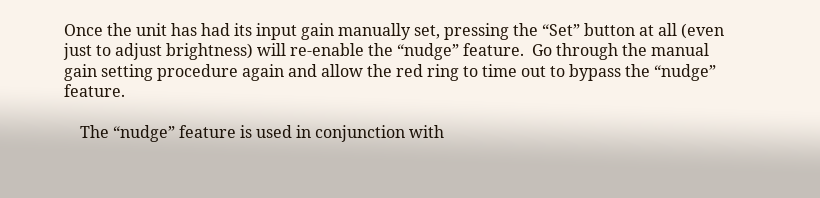Once the unit has had its input gain manually set, pressing the “Set” button at all (even just to adjust brightness) will re-enable the “nudge” feature.  Go through the manual gain setting procedure again and allow the red ring to time out to bypass the “nudge” feature.

    The “nudge” feature is used in conjunction with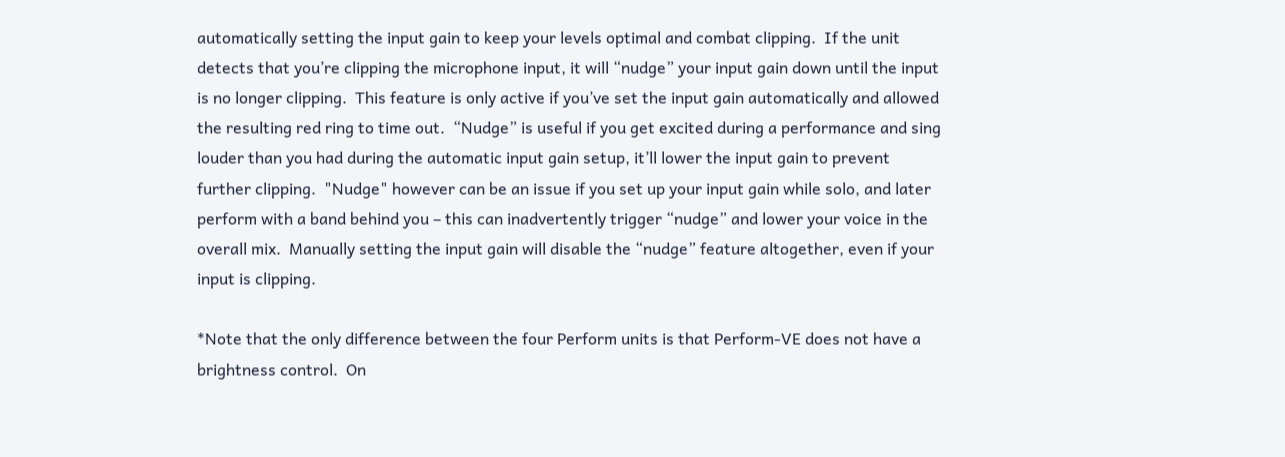automatically setting the input gain to keep your levels optimal and combat clipping.  If the unit detects that you’re clipping the microphone input, it will “nudge” your input gain down until the input is no longer clipping.  This feature is only active if you’ve set the input gain automatically and allowed the resulting red ring to time out.  “Nudge” is useful if you get excited during a performance and sing louder than you had during the automatic input gain setup, it’ll lower the input gain to prevent further clipping.  "Nudge" however can be an issue if you set up your input gain while solo, and later perform with a band behind you – this can inadvertently trigger “nudge” and lower your voice in the overall mix.  Manually setting the input gain will disable the “nudge” feature altogether, even if your input is clipping.

*Note that the only difference between the four Perform units is that Perform-VE does not have a brightness control.  On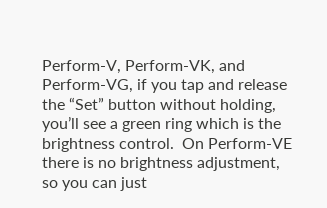Perform-V, Perform-VK, and Perform-VG, if you tap and release the “Set” button without holding, you’ll see a green ring which is the brightness control.  On Perform-VE there is no brightness adjustment, so you can just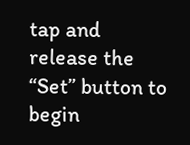tap and release the “Set” button to begin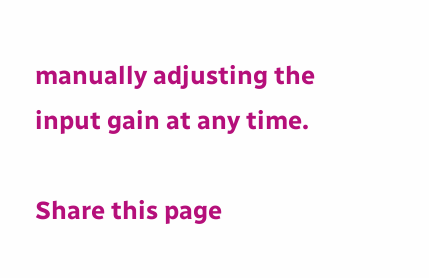manually adjusting the input gain at any time.

Share this page